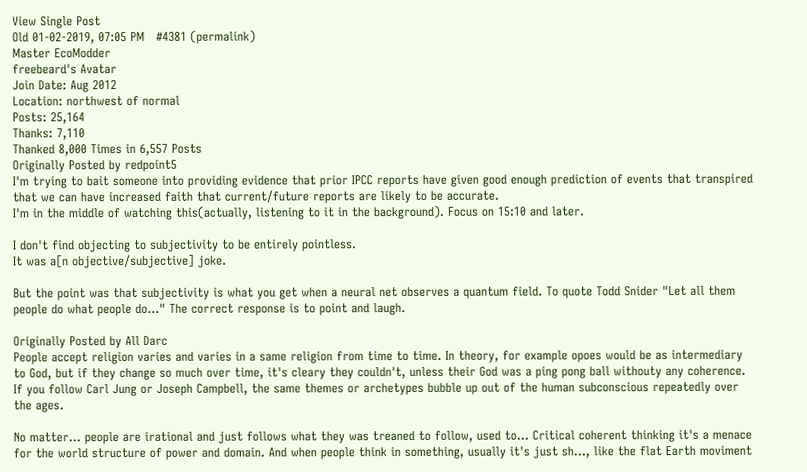View Single Post
Old 01-02-2019, 07:05 PM   #4381 (permalink)
Master EcoModder
freebeard's Avatar
Join Date: Aug 2012
Location: northwest of normal
Posts: 25,164
Thanks: 7,110
Thanked 8,000 Times in 6,557 Posts
Originally Posted by redpoint5
I'm trying to bait someone into providing evidence that prior IPCC reports have given good enough prediction of events that transpired that we can have increased faith that current/future reports are likely to be accurate.
I'm in the middle of watching this(actually, listening to it in the background). Focus on 15:10 and later.

I don't find objecting to subjectivity to be entirely pointless.
It was a[n objective/subjective] joke.

But the point was that subjectivity is what you get when a neural net observes a quantum field. To quote Todd Snider "Let all them people do what people do..." The correct response is to point and laugh.

Originally Posted by All Darc
People accept religion varies and varies in a same religion from time to time. In theory, for example opoes would be as intermediary to God, but if they change so much over time, it's cleary they couldn't, unless their God was a ping pong ball withouty any coherence.
If you follow Carl Jung or Joseph Campbell, the same themes or archetypes bubble up out of the human subconscious repeatedly over the ages.

No matter... people are irational and just follows what they was treaned to follow, used to... Critical coherent thinking it's a menace for the world structure of power and domain. And when people think in something, usually it's just sh..., like the flat Earth moviment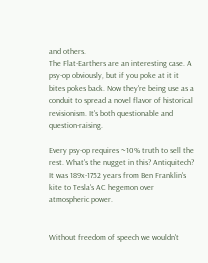and others.
The Flat-Earthers are an interesting case. A psy-op obviously, but if you poke at it it bites pokes back. Now they're being use as a conduit to spread a novel flavor of historical revisionism. It's both questionable and question-raising.

Every psy-op requires ~10% truth to sell the rest. What's the nugget in this? Antiquitech? It was 189x-1752 years from Ben Franklin's kite to Tesla's AC hegemon over atmospheric power.


Without freedom of speech we wouldn't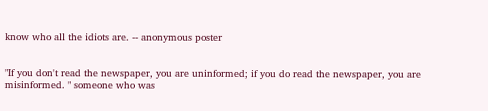know who all the idiots are. -- anonymous poster


"If you don't read the newspaper, you are uninformed; if you do read the newspaper, you are misinformed. " someone who was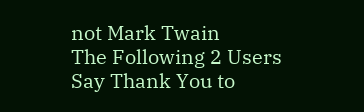not Mark Twain
The Following 2 Users Say Thank You to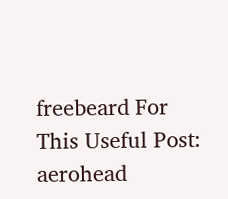freebeard For This Useful Post:
aerohead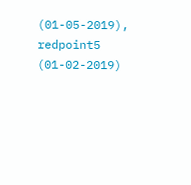(01-05-2019), redpoint5 (01-02-2019)